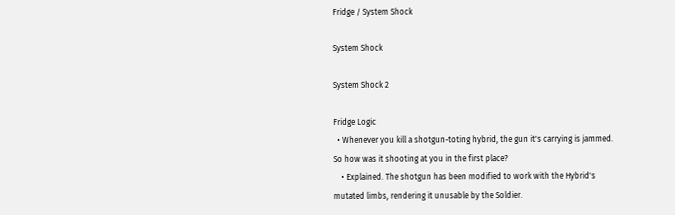Fridge / System Shock

System Shock

System Shock 2

Fridge Logic
  • Whenever you kill a shotgun-toting hybrid, the gun it's carrying is jammed. So how was it shooting at you in the first place?
    • Explained. The shotgun has been modified to work with the Hybrid's mutated limbs, rendering it unusable by the Soldier.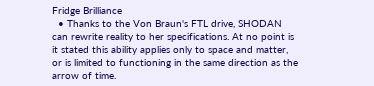Fridge Brilliance
  • Thanks to the Von Braun's FTL drive, SHODAN can rewrite reality to her specifications. At no point is it stated this ability applies only to space and matter, or is limited to functioning in the same direction as the arrow of time.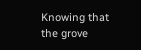Knowing that the grove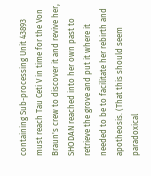containing Sub-processing Unit 43893 must reach Tau Ceti V in time for the Von Braun's crew to discover it and revive her, SHODAN reached into her own past to retrieve the grove and put it where it needed to be to facilitate her rebirth and apotheosis. (That this should seem paradoxical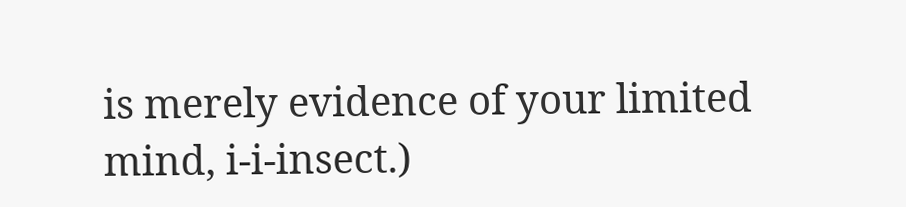is merely evidence of your limited mind, i-i-insect.)